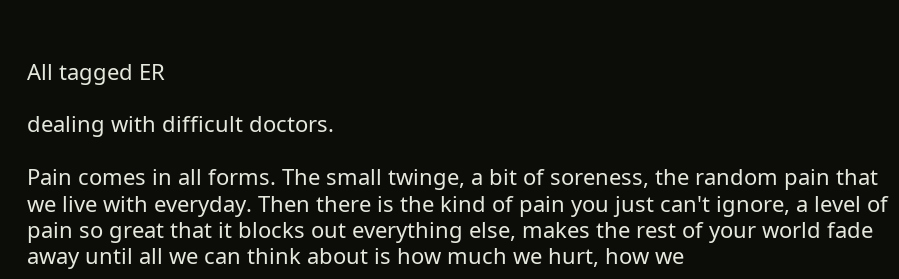All tagged ER

dealing with difficult doctors.

Pain comes in all forms. The small twinge, a bit of soreness, the random pain that we live with everyday. Then there is the kind of pain you just can't ignore, a level of pain so great that it blocks out everything else, makes the rest of your world fade away until all we can think about is how much we hurt, how we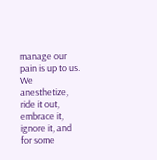manage our pain is up to us. We anesthetize, ride it out, embrace it, ignore it, and for some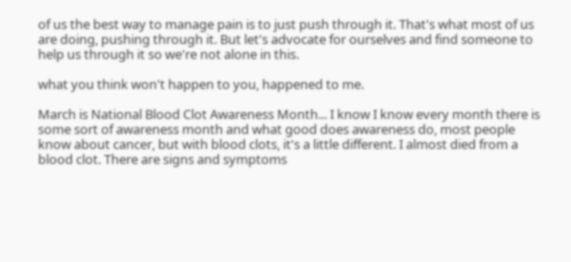of us the best way to manage pain is to just push through it. That's what most of us are doing, pushing through it. But let's advocate for ourselves and find someone to help us through it so we're not alone in this.

what you think won't happen to you, happened to me.

March is National Blood Clot Awareness Month... I know I know every month there is some sort of awareness month and what good does awareness do, most people know about cancer, but with blood clots, it's a little different. I almost died from a blood clot. There are signs and symptoms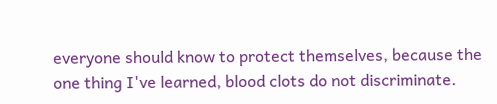everyone should know to protect themselves, because the one thing I've learned, blood clots do not discriminate.